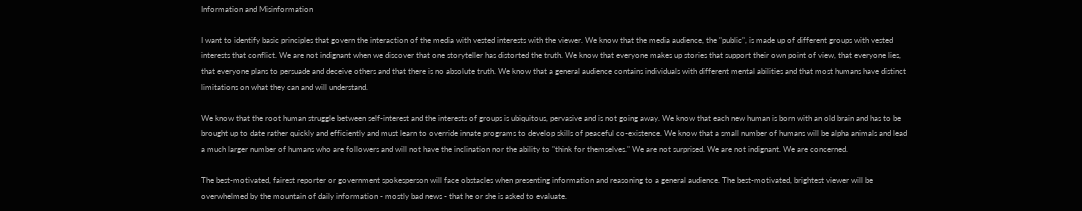Information and Misinformation

I want to identify basic principles that govern the interaction of the media with vested interests with the viewer. We know that the media audience, the "public", is made up of different groups with vested interests that conflict. We are not indignant when we discover that one storyteller has distorted the truth. We know that everyone makes up stories that support their own point of view, that everyone lies, that everyone plans to persuade and deceive others and that there is no absolute truth. We know that a general audience contains individuals with different mental abilities and that most humans have distinct limitations on what they can and will understand.

We know that the root human struggle between self-interest and the interests of groups is ubiquitous, pervasive and is not going away. We know that each new human is born with an old brain and has to be brought up to date rather quickly and efficiently and must learn to override innate programs to develop skills of peaceful co-existence. We know that a small number of humans will be alpha animals and lead a much larger number of humans who are followers and will not have the inclination nor the ability to "think for themselves." We are not surprised. We are not indignant. We are concerned.

The best-motivated, fairest reporter or government spokesperson will face obstacles when presenting information and reasoning to a general audience. The best-motivated, brightest viewer will be overwhelmed by the mountain of daily information - mostly bad news - that he or she is asked to evaluate.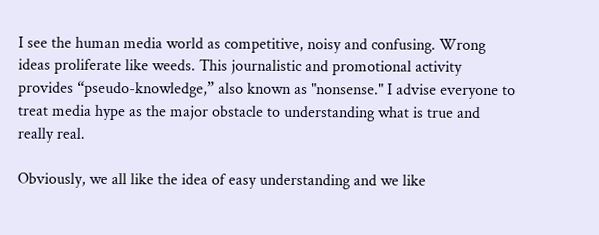I see the human media world as competitive, noisy and confusing. Wrong ideas proliferate like weeds. This journalistic and promotional activity provides “pseudo-knowledge,” also known as "nonsense." I advise everyone to treat media hype as the major obstacle to understanding what is true and really real.

Obviously, we all like the idea of easy understanding and we like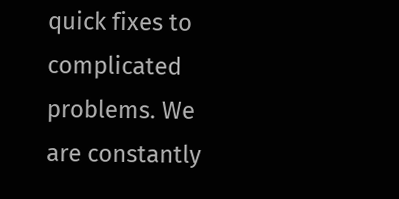quick fixes to complicated problems. We are constantly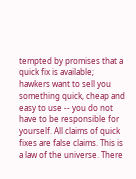tempted by promises that a quick fix is available; hawkers want to sell you something quick, cheap and easy to use -- you do not have to be responsible for yourself. All claims of quick fixes are false claims. This is a law of the universe. There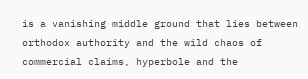is a vanishing middle ground that lies between orthodox authority and the wild chaos of commercial claims, hyperbole and the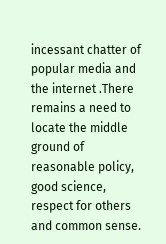incessant chatter of popular media and the internet .There remains a need to locate the middle ground of reasonable policy, good science, respect for others and common sense.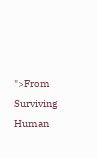">From Surviving Human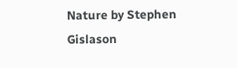Nature by Stephen Gislason